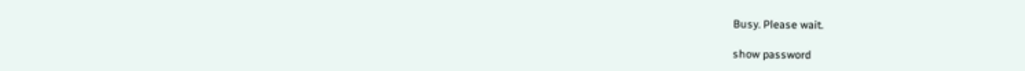Busy. Please wait.

show password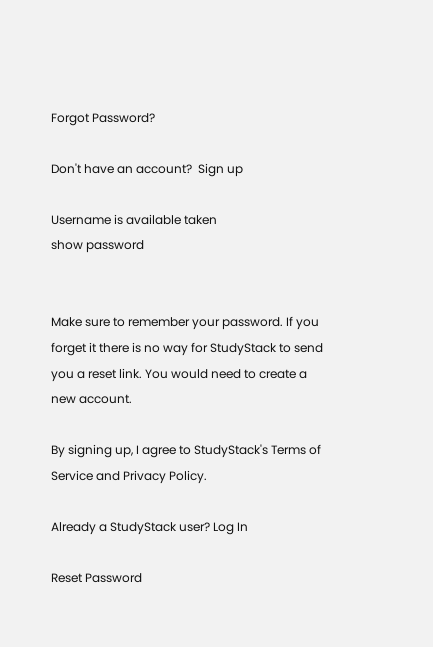Forgot Password?

Don't have an account?  Sign up

Username is available taken
show password


Make sure to remember your password. If you forget it there is no way for StudyStack to send you a reset link. You would need to create a new account.

By signing up, I agree to StudyStack's Terms of Service and Privacy Policy.

Already a StudyStack user? Log In

Reset Password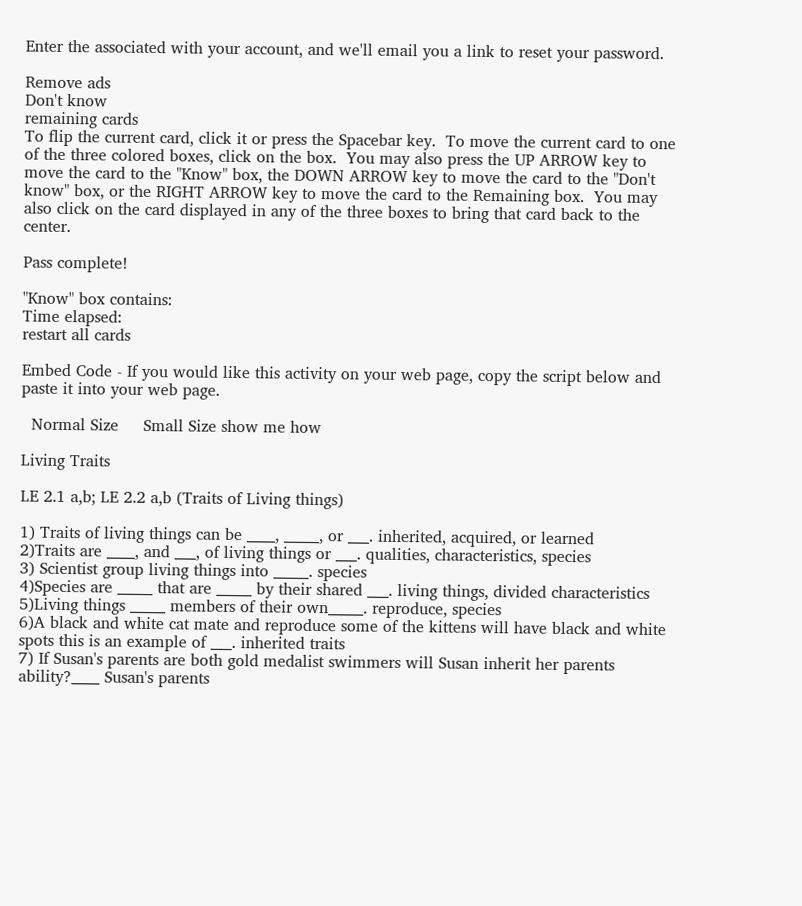Enter the associated with your account, and we'll email you a link to reset your password.

Remove ads
Don't know
remaining cards
To flip the current card, click it or press the Spacebar key.  To move the current card to one of the three colored boxes, click on the box.  You may also press the UP ARROW key to move the card to the "Know" box, the DOWN ARROW key to move the card to the "Don't know" box, or the RIGHT ARROW key to move the card to the Remaining box.  You may also click on the card displayed in any of the three boxes to bring that card back to the center.

Pass complete!

"Know" box contains:
Time elapsed:
restart all cards

Embed Code - If you would like this activity on your web page, copy the script below and paste it into your web page.

  Normal Size     Small Size show me how

Living Traits

LE 2.1 a,b; LE 2.2 a,b (Traits of Living things)

1) Traits of living things can be ____, _____, or ___. inherited, acquired, or learned
2)Traits are ____, and ___, of living things or ___. qualities, characteristics, species
3) Scientist group living things into _____. species
4)Species are _____ that are _____ by their shared ___. living things, divided characteristics
5)Living things _____ members of their own_____. reproduce, species
6)A black and white cat mate and reproduce some of the kittens will have black and white spots this is an example of ___. inherited traits
7) If Susan's parents are both gold medalist swimmers will Susan inherit her parents ability?____ Susan's parents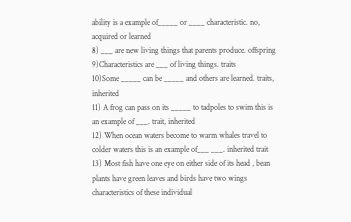ability is a example of_____ or ____ characteristic. no, acquired or learned
8) ___ are new living things that parents produce. offspring
9)Characteristics are ___ of living things. traits
10)Some _____ can be _____ and others are learned. traits, inherited
11) A frog can pass on its _____ to tadpoles to swim this is an example of ___. trait, inherited
12) When ocean waters become to warm whales travel to colder waters this is an example of___ ___. inherited trait
13) Most fish have one eye on either side of its head , bean plants have green leaves and birds have two wings characteristics of these individual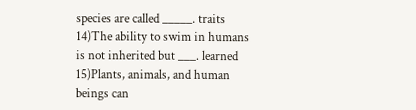species are called _____. traits
14)The ability to swim in humans is not inherited but ___. learned
15)Plants, animals, and human beings can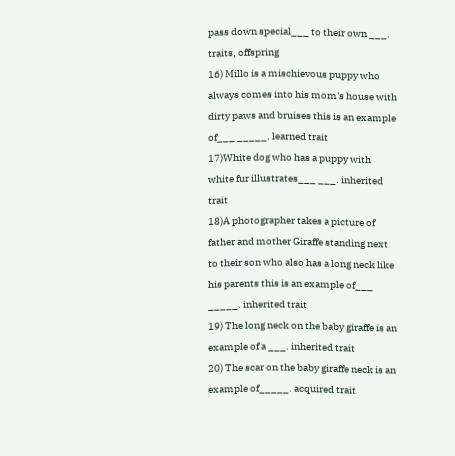pass down special___ to their own ___. traits, offspring
16) Millo is a mischievous puppy who always comes into his mom's house with dirty paws and bruises this is an example of___ _____. learned trait
17)White dog who has a puppy with white fur illustrates___ ___. inherited trait
18)A photographer takes a picture of father and mother Giraffe standing next to their son who also has a long neck like his parents this is an example of___ _____. inherited trait
19) The long neck on the baby giraffe is an example of a ___. inherited trait
20) The scar on the baby giraffe neck is an example of_____. acquired trait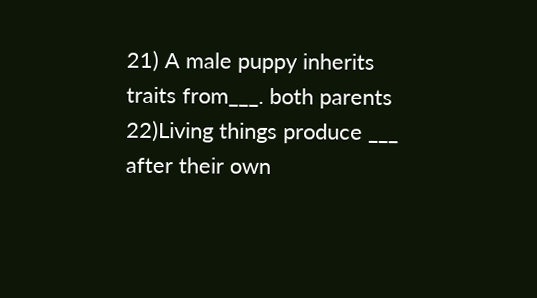21) A male puppy inherits traits from___. both parents
22)Living things produce ___ after their own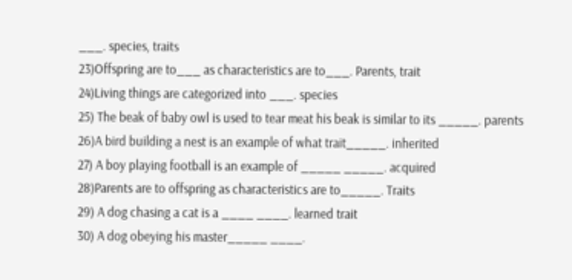___. species, traits
23)Offspring are to___ as characteristics are to___. Parents, trait
24)Living things are categorized into ___. species
25) The beak of baby owl is used to tear meat his beak is similar to its _____. parents
26)A bird building a nest is an example of what trait_____. inherited
27) A boy playing football is an example of _____ _____. acquired
28)Parents are to offspring as characteristics are to_____. Traits
29) A dog chasing a cat is a ____ ____. learned trait
30) A dog obeying his master_____ ____.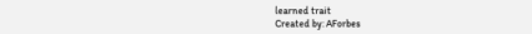learned trait
Created by: AForbes